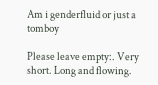Am i genderfluid or just a tomboy

Please leave empty:. Very short. Long and flowing.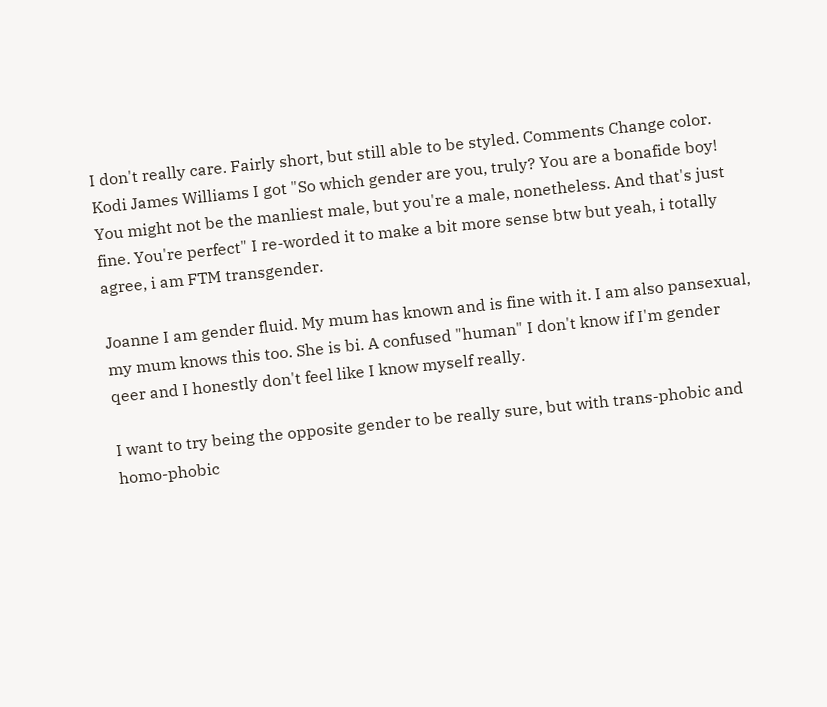I don't really care. Fairly short, but still able to be styled. Comments Change color. Kodi James Williams I got "So which gender are you, truly? You are a bonafide boy! You might not be the manliest male, but you're a male, nonetheless. And that's just fine. You're perfect" I re-worded it to make a bit more sense btw but yeah, i totally agree, i am FTM transgender.

Joanne I am gender fluid. My mum has known and is fine with it. I am also pansexual, my mum knows this too. She is bi. A confused "human" I don't know if I'm gender qeer and I honestly don't feel like I know myself really.

I want to try being the opposite gender to be really sure, but with trans-phobic and homo-phobic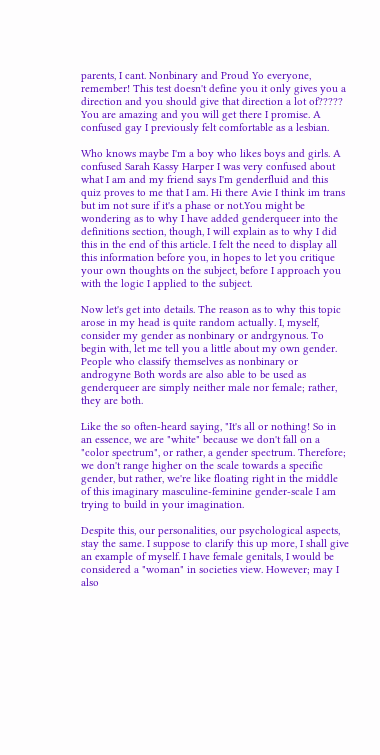parents, I cant. Nonbinary and Proud Yo everyone, remember! This test doesn't define you it only gives you a direction and you should give that direction a lot of????? You are amazing and you will get there I promise. A confused gay I previously felt comfortable as a lesbian.

Who knows maybe I'm a boy who likes boys and girls. A confused Sarah Kassy Harper I was very confused about what I am and my friend says I'm genderfluid and this quiz proves to me that I am. Hi there Avie I think im trans but im not sure if it's a phase or not.You might be wondering as to why I have added genderqueer into the definitions section, though, I will explain as to why I did this in the end of this article. I felt the need to display all this information before you, in hopes to let you critique your own thoughts on the subject, before I approach you with the logic I applied to the subject.

Now let's get into details. The reason as to why this topic arose in my head is quite random actually. I, myself, consider my gender as nonbinary or andrgynous. To begin with, let me tell you a little about my own gender. People who classify themselves as nonbinary or androgyne Both words are also able to be used as genderqueer are simply neither male nor female; rather, they are both.

Like the so often-heard saying, "It's all or nothing! So in an essence, we are "white" because we don't fall on a "color spectrum", or rather, a gender spectrum. Therefore; we don't range higher on the scale towards a specific gender, but rather, we're like floating right in the middle of this imaginary masculine-feminine gender-scale I am trying to build in your imagination.

Despite this, our personalities, our psychological aspects, stay the same. I suppose to clarify this up more, I shall give an example of myself. I have female genitals, I would be considered a "woman" in societies view. However; may I also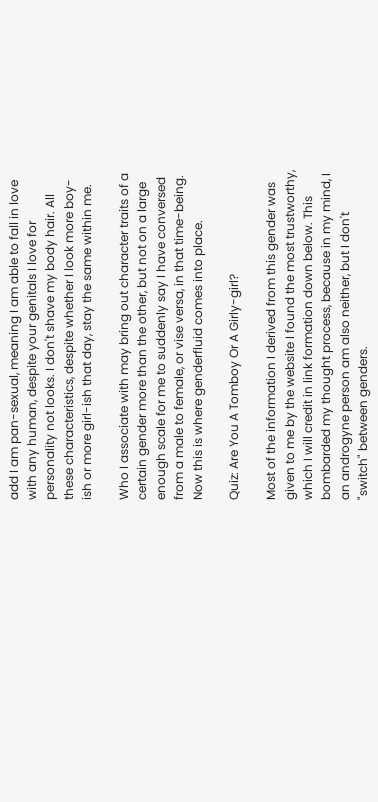add I am pan-sexual, meaning I am able to fall in love with any human, despite your genitals I love for personality not looks. I don't shave my body hair. All these characteristics, despite whether I look more boy-ish or more girl-ish that day, stay the same within me.

Who I associate with may bring out character traits of a certain gender more than the other, but not on a large enough scale for me to suddenly say I have conversed from a male to female, or vise versa, in that time-being. Now this is where genderfluid comes into place.

Quiz: Are You A Tomboy Or A Girly-girl?

Most of the information I derived from this gender was given to me by the website I found the most trustworthy, which I will credit in link formation down below. This bombarded my thought process, because in my mind, I an androgyne person am also neither, but I don't "switch" between genders.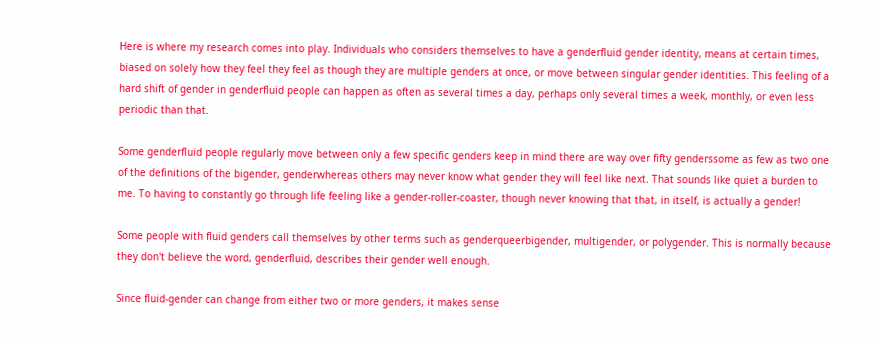Here is where my research comes into play. Individuals who considers themselves to have a genderfluid gender identity, means at certain times, biased on solely how they feel they feel as though they are multiple genders at once, or move between singular gender identities. This feeling of a hard shift of gender in genderfluid people can happen as often as several times a day, perhaps only several times a week, monthly, or even less periodic than that.

Some genderfluid people regularly move between only a few specific genders keep in mind there are way over fifty genderssome as few as two one of the definitions of the bigender, genderwhereas others may never know what gender they will feel like next. That sounds like quiet a burden to me. To having to constantly go through life feeling like a gender-roller-coaster, though never knowing that that, in itself, is actually a gender!

Some people with fluid genders call themselves by other terms such as genderqueerbigender, multigender, or polygender. This is normally because they don't believe the word, genderfluid, describes their gender well enough.

Since fluid-gender can change from either two or more genders, it makes sense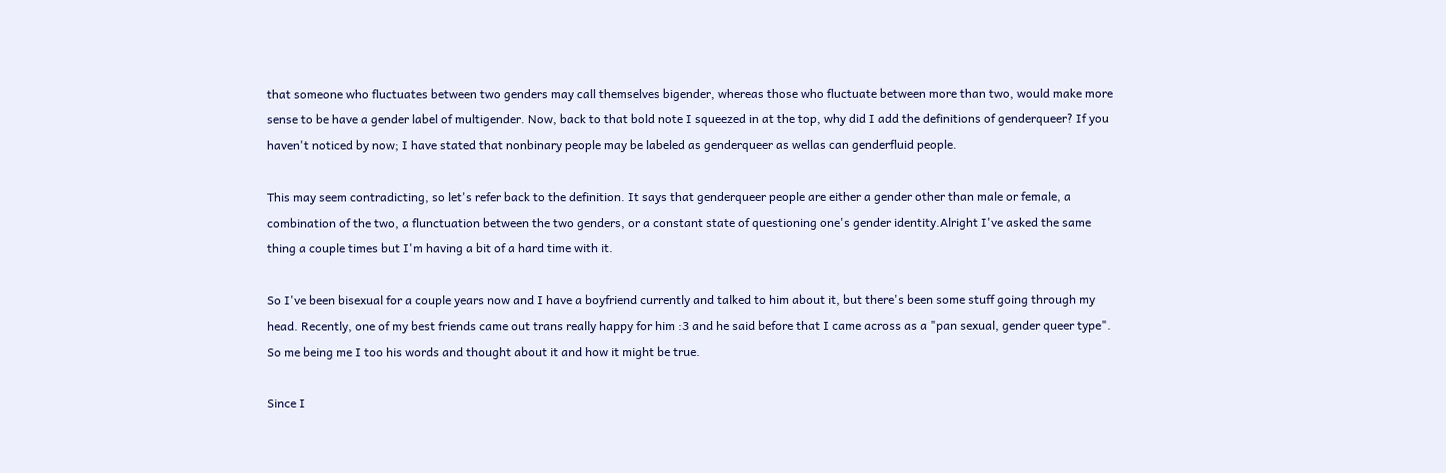that someone who fluctuates between two genders may call themselves bigender, whereas those who fluctuate between more than two, would make more sense to be have a gender label of multigender. Now, back to that bold note I squeezed in at the top, why did I add the definitions of genderqueer? If you haven't noticed by now; I have stated that nonbinary people may be labeled as genderqueer as wellas can genderfluid people.

This may seem contradicting, so let's refer back to the definition. It says that genderqueer people are either a gender other than male or female, a combination of the two, a flunctuation between the two genders, or a constant state of questioning one's gender identity.Alright I've asked the same thing a couple times but I'm having a bit of a hard time with it.

So I've been bisexual for a couple years now and I have a boyfriend currently and talked to him about it, but there's been some stuff going through my head. Recently, one of my best friends came out trans really happy for him :3 and he said before that I came across as a "pan sexual, gender queer type". So me being me I too his words and thought about it and how it might be true.

Since I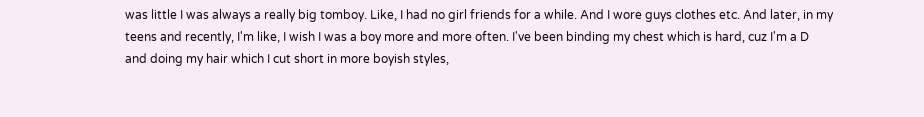was little I was always a really big tomboy. Like, I had no girl friends for a while. And I wore guys clothes etc. And later, in my teens and recently, I'm like, I wish I was a boy more and more often. I've been binding my chest which is hard, cuz I'm a D and doing my hair which I cut short in more boyish styles,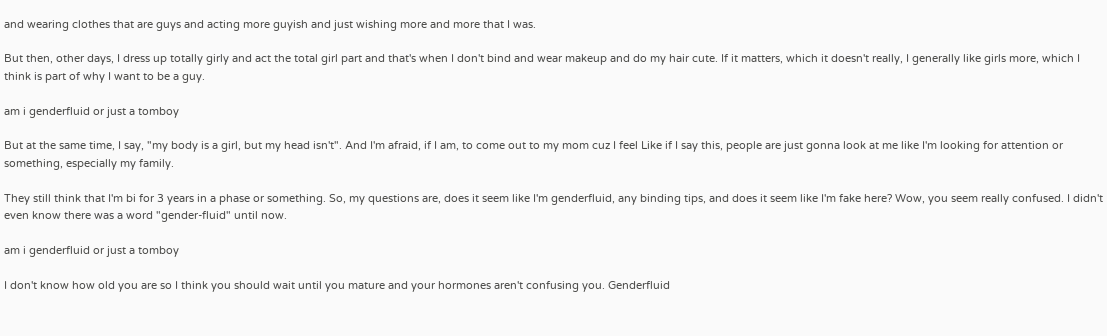and wearing clothes that are guys and acting more guyish and just wishing more and more that I was.

But then, other days, I dress up totally girly and act the total girl part and that's when I don't bind and wear makeup and do my hair cute. If it matters, which it doesn't really, I generally like girls more, which I think is part of why I want to be a guy.

am i genderfluid or just a tomboy

But at the same time, I say, "my body is a girl, but my head isn't". And I'm afraid, if I am, to come out to my mom cuz I feel Like if I say this, people are just gonna look at me like I'm looking for attention or something, especially my family.

They still think that I'm bi for 3 years in a phase or something. So, my questions are, does it seem like I'm genderfluid, any binding tips, and does it seem like I'm fake here? Wow, you seem really confused. I didn't even know there was a word "gender-fluid" until now.

am i genderfluid or just a tomboy

I don't know how old you are so I think you should wait until you mature and your hormones aren't confusing you. Genderfluid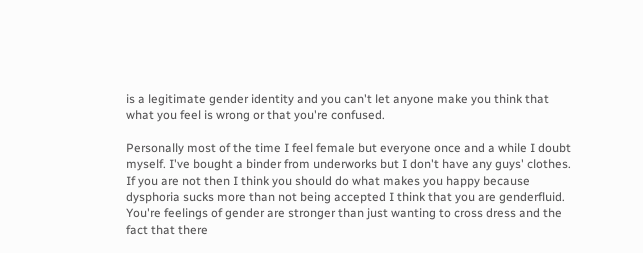is a legitimate gender identity and you can't let anyone make you think that what you feel is wrong or that you're confused.

Personally most of the time I feel female but everyone once and a while I doubt myself. I've bought a binder from underworks but I don't have any guys' clothes. If you are not then I think you should do what makes you happy because dysphoria sucks more than not being accepted I think that you are genderfluid. You're feelings of gender are stronger than just wanting to cross dress and the fact that there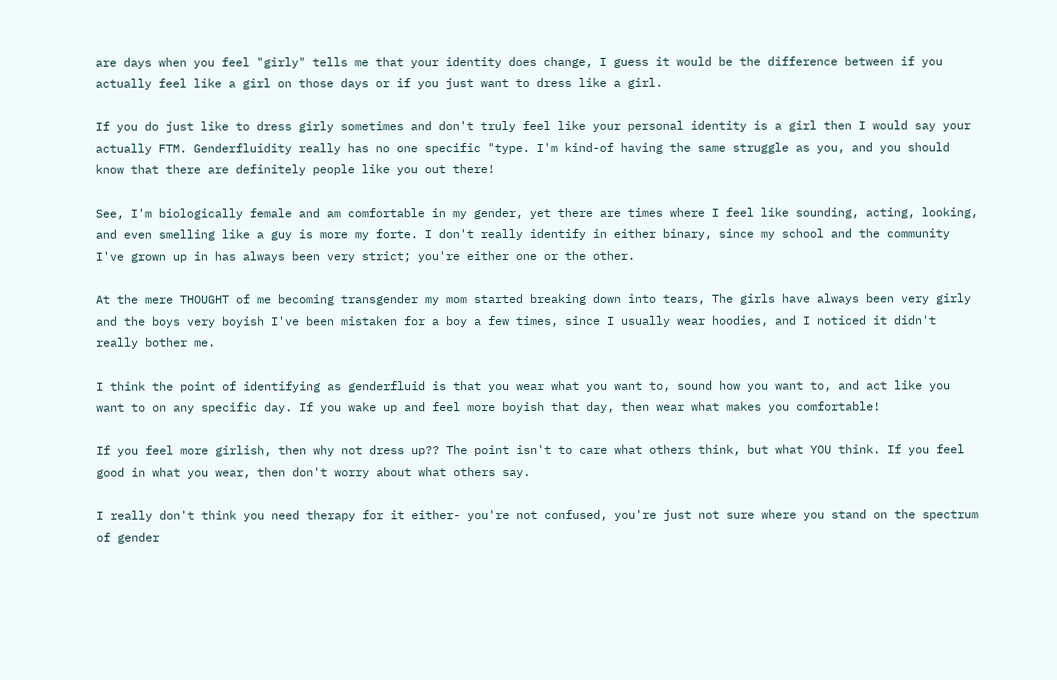are days when you feel "girly" tells me that your identity does change, I guess it would be the difference between if you actually feel like a girl on those days or if you just want to dress like a girl.

If you do just like to dress girly sometimes and don't truly feel like your personal identity is a girl then I would say your actually FTM. Genderfluidity really has no one specific "type. I'm kind-of having the same struggle as you, and you should know that there are definitely people like you out there!

See, I'm biologically female and am comfortable in my gender, yet there are times where I feel like sounding, acting, looking, and even smelling like a guy is more my forte. I don't really identify in either binary, since my school and the community I've grown up in has always been very strict; you're either one or the other.

At the mere THOUGHT of me becoming transgender my mom started breaking down into tears, The girls have always been very girly and the boys very boyish I've been mistaken for a boy a few times, since I usually wear hoodies, and I noticed it didn't really bother me.

I think the point of identifying as genderfluid is that you wear what you want to, sound how you want to, and act like you want to on any specific day. If you wake up and feel more boyish that day, then wear what makes you comfortable!

If you feel more girlish, then why not dress up?? The point isn't to care what others think, but what YOU think. If you feel good in what you wear, then don't worry about what others say.

I really don't think you need therapy for it either- you're not confused, you're just not sure where you stand on the spectrum of gender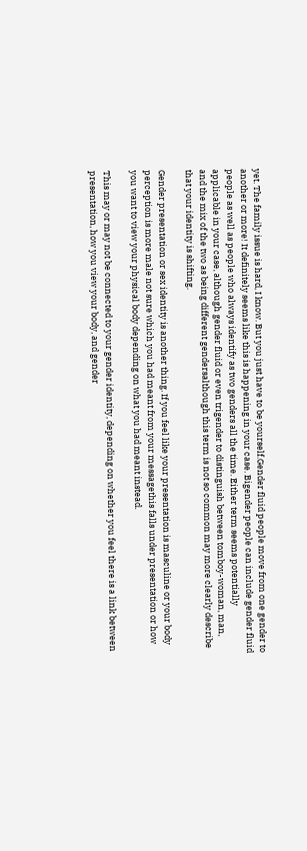yet. The family issue is hard, I know. But you just have to be yourself.Gender fluid people move from one gender to another or more! It definitely seems like this is happening in your case. Bigender people can include gender fluid people as well as people who always identify as two genders all the time. Either term seems potentially applicable in your case, although gender fluid or even trigender to distinguish between tomboy-woman, man, and the mix of the two as being different gendersalthough this term is not so common may more clearly describe that your identity is shifting.

Gender presentation or sex identity is another thing. If you feel like your presentation is masculine or your body perception is more male not sure which you had meant from your messagethis falls under presentation or how you want to view your physical body depending on what you had meant instead.

This may or may not be connected to your gender identity, depending on whether you feel there is a link between presentation, how you view your body, and gender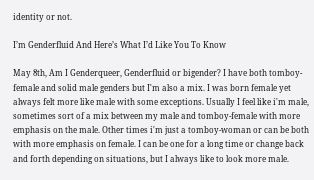identity or not.

I’m Genderfluid And Here’s What I’d Like You To Know

May 8th, Am I Genderqueer, Genderfluid or bigender? I have both tomboy-female and solid male genders but I'm also a mix. I was born female yet always felt more like male with some exceptions. Usually I feel like i'm male, sometimes sort of a mix between my male and tomboy-female with more emphasis on the male. Other times i'm just a tomboy-woman or can be both with more emphasis on female. I can be one for a long time or change back and forth depending on situations, but I always like to look more male.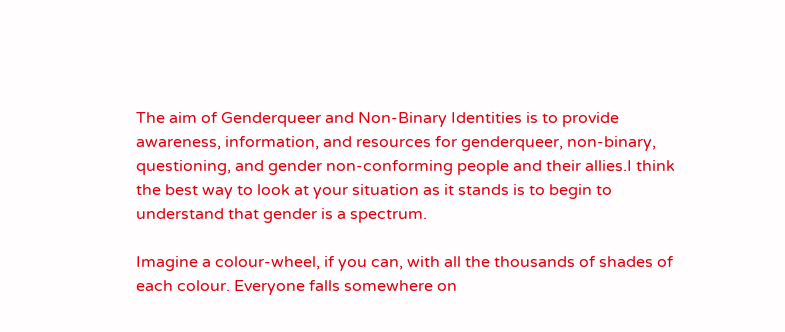The aim of Genderqueer and Non-Binary Identities is to provide awareness, information, and resources for genderqueer, non-binary, questioning, and gender non-conforming people and their allies.I think the best way to look at your situation as it stands is to begin to understand that gender is a spectrum.

Imagine a colour-wheel, if you can, with all the thousands of shades of each colour. Everyone falls somewhere on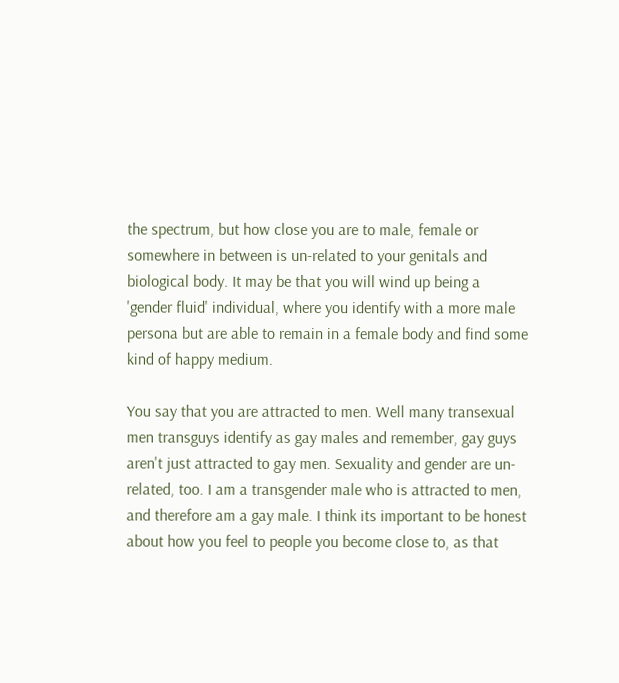the spectrum, but how close you are to male, female or somewhere in between is un-related to your genitals and biological body. It may be that you will wind up being a 'gender fluid' individual, where you identify with a more male persona but are able to remain in a female body and find some kind of happy medium.

You say that you are attracted to men. Well many transexual men transguys identify as gay males and remember, gay guys aren't just attracted to gay men. Sexuality and gender are un-related, too. I am a transgender male who is attracted to men, and therefore am a gay male. I think its important to be honest about how you feel to people you become close to, as that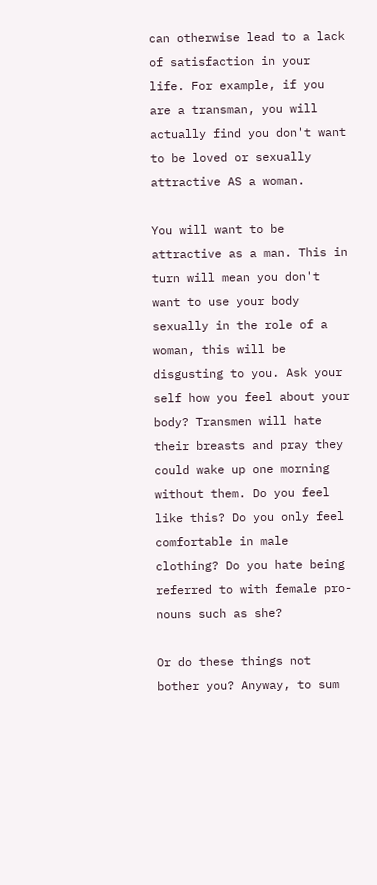can otherwise lead to a lack of satisfaction in your life. For example, if you are a transman, you will actually find you don't want to be loved or sexually attractive AS a woman.

You will want to be attractive as a man. This in turn will mean you don't want to use your body sexually in the role of a woman, this will be disgusting to you. Ask your self how you feel about your body? Transmen will hate their breasts and pray they could wake up one morning without them. Do you feel like this? Do you only feel comfortable in male clothing? Do you hate being referred to with female pro-nouns such as she?

Or do these things not bother you? Anyway, to sum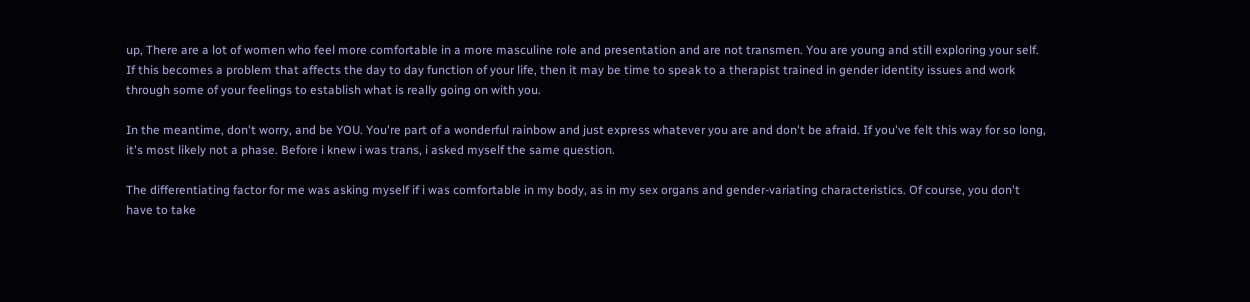up, There are a lot of women who feel more comfortable in a more masculine role and presentation and are not transmen. You are young and still exploring your self. If this becomes a problem that affects the day to day function of your life, then it may be time to speak to a therapist trained in gender identity issues and work through some of your feelings to establish what is really going on with you.

In the meantime, don't worry, and be YOU. You're part of a wonderful rainbow and just express whatever you are and don't be afraid. If you've felt this way for so long, it's most likely not a phase. Before i knew i was trans, i asked myself the same question.

The differentiating factor for me was asking myself if i was comfortable in my body, as in my sex organs and gender-variating characteristics. Of course, you don't have to take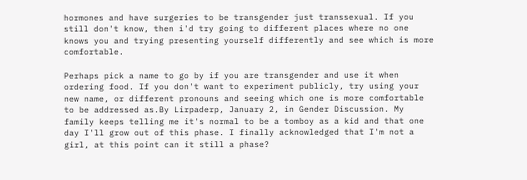hormones and have surgeries to be transgender just transsexual. If you still don't know, then i'd try going to different places where no one knows you and trying presenting yourself differently and see which is more comfortable.

Perhaps pick a name to go by if you are transgender and use it when ordering food. If you don't want to experiment publicly, try using your new name, or different pronouns and seeing which one is more comfortable to be addressed as.By Lirpaderp, January 2, in Gender Discussion. My family keeps telling me it's normal to be a tomboy as a kid and that one day I'll grow out of this phase. I finally acknowledged that I'm not a girl, at this point can it still a phase?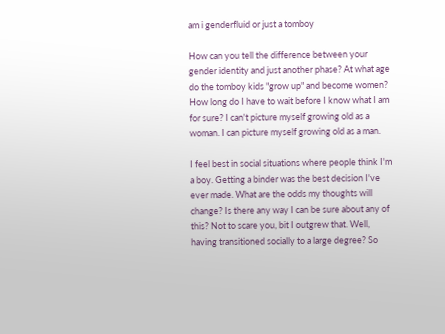am i genderfluid or just a tomboy

How can you tell the difference between your gender identity and just another phase? At what age do the tomboy kids "grow up" and become women? How long do I have to wait before I know what I am for sure? I can't picture myself growing old as a woman. I can picture myself growing old as a man.

I feel best in social situations where people think I'm a boy. Getting a binder was the best decision I've ever made. What are the odds my thoughts will change? Is there any way I can be sure about any of this? Not to scare you, bit I outgrew that. Well, having transitioned socially to a large degree? So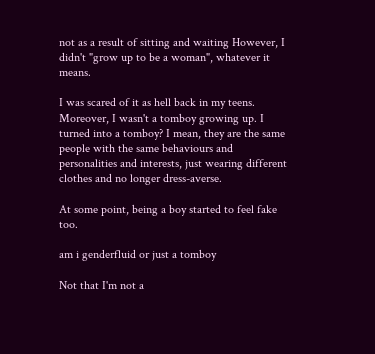not as a result of sitting and waiting However, I didn't "grow up to be a woman", whatever it means.

I was scared of it as hell back in my teens. Moreover, I wasn't a tomboy growing up. I turned into a tomboy? I mean, they are the same people with the same behaviours and personalities and interests, just wearing different clothes and no longer dress-averse.

At some point, being a boy started to feel fake too.

am i genderfluid or just a tomboy

Not that I'm not a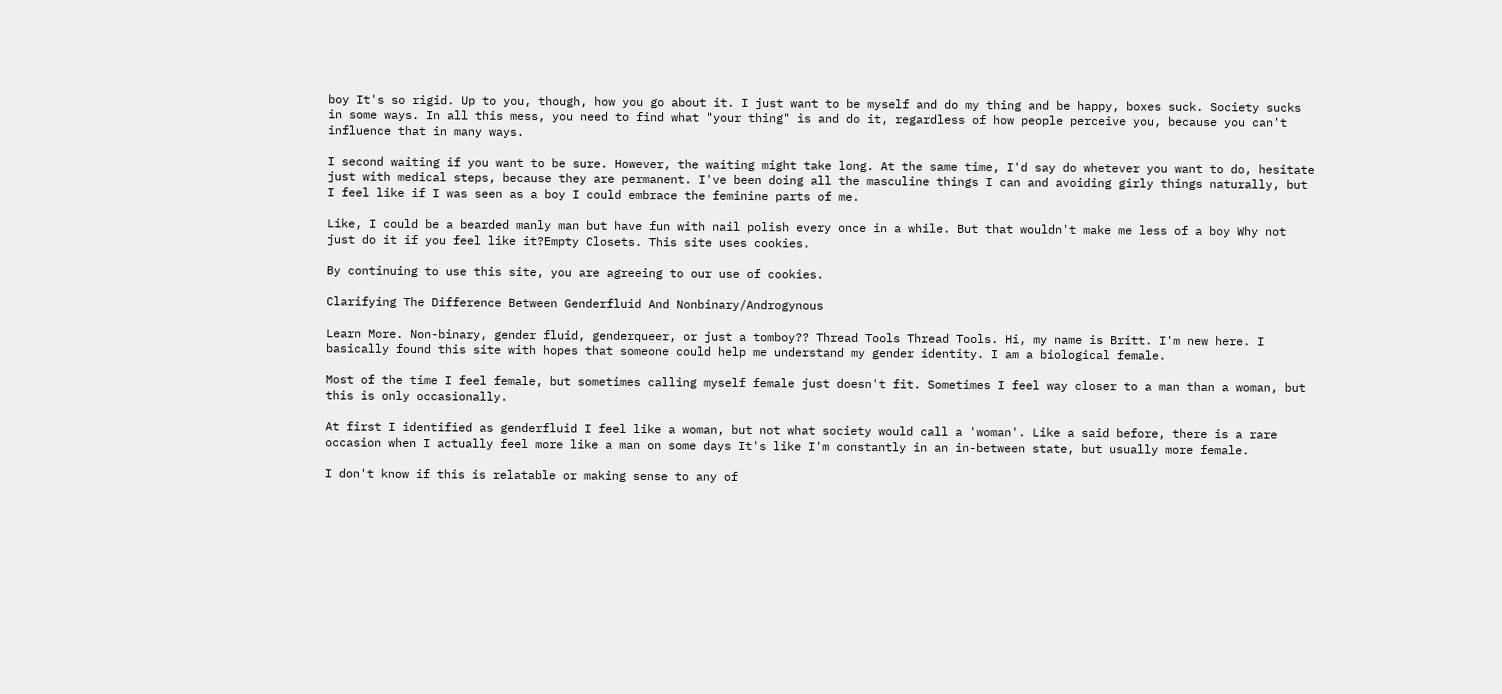boy It's so rigid. Up to you, though, how you go about it. I just want to be myself and do my thing and be happy, boxes suck. Society sucks in some ways. In all this mess, you need to find what "your thing" is and do it, regardless of how people perceive you, because you can't influence that in many ways.

I second waiting if you want to be sure. However, the waiting might take long. At the same time, I'd say do whetever you want to do, hesitate just with medical steps, because they are permanent. I've been doing all the masculine things I can and avoiding girly things naturally, but I feel like if I was seen as a boy I could embrace the feminine parts of me.

Like, I could be a bearded manly man but have fun with nail polish every once in a while. But that wouldn't make me less of a boy Why not just do it if you feel like it?Empty Closets. This site uses cookies.

By continuing to use this site, you are agreeing to our use of cookies.

Clarifying The Difference Between Genderfluid And Nonbinary/Androgynous

Learn More. Non-binary, gender fluid, genderqueer, or just a tomboy?? Thread Tools Thread Tools. Hi, my name is Britt. I'm new here. I basically found this site with hopes that someone could help me understand my gender identity. I am a biological female.

Most of the time I feel female, but sometimes calling myself female just doesn't fit. Sometimes I feel way closer to a man than a woman, but this is only occasionally.

At first I identified as genderfluid I feel like a woman, but not what society would call a 'woman'. Like a said before, there is a rare occasion when I actually feel more like a man on some days It's like I'm constantly in an in-between state, but usually more female.

I don't know if this is relatable or making sense to any of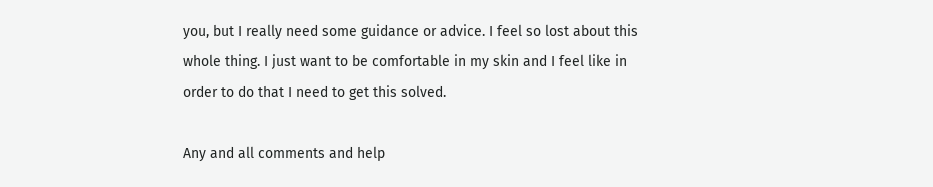you, but I really need some guidance or advice. I feel so lost about this whole thing. I just want to be comfortable in my skin and I feel like in order to do that I need to get this solved.

Any and all comments and help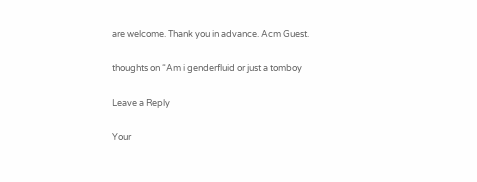are welcome. Thank you in advance. Acm Guest.

thoughts on “Am i genderfluid or just a tomboy

Leave a Reply

Your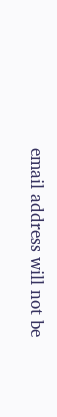email address will not be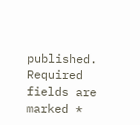published. Required fields are marked *